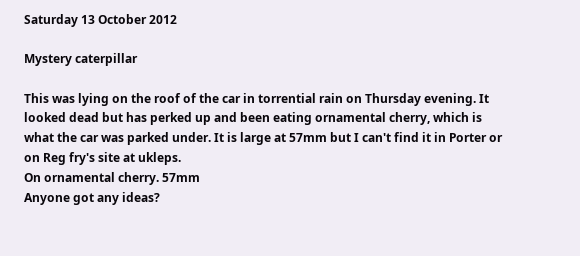Saturday 13 October 2012

Mystery caterpillar

This was lying on the roof of the car in torrential rain on Thursday evening. It looked dead but has perked up and been eating ornamental cherry, which is what the car was parked under. It is large at 57mm but I can't find it in Porter or on Reg fry's site at ukleps.
On ornamental cherry. 57mm
Anyone got any ideas?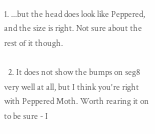1. ...but the head does look like Peppered, and the size is right. Not sure about the rest of it though.

  2. It does not show the bumps on seg8 very well at all, but I think you're right with Peppered Moth. Worth rearing it on to be sure - I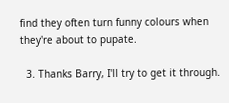find they often turn funny colours when they're about to pupate.

  3. Thanks Barry, I'll try to get it through.